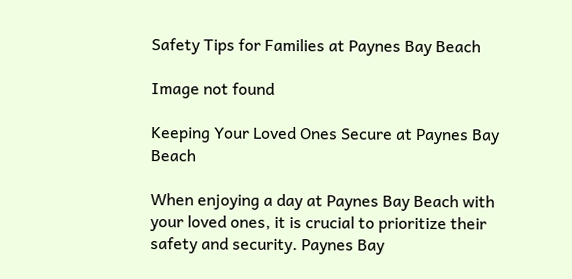Safety Tips for Families at Paynes Bay Beach

Image not found

Keeping Your Loved Ones Secure at Paynes Bay Beach

When enjoying a day at Paynes Bay Beach with your loved ones, it is crucial to prioritize their safety and security. Paynes Bay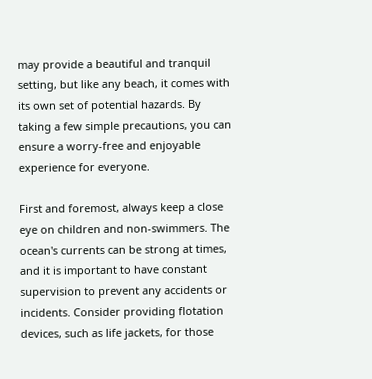may provide a beautiful and tranquil setting, but like any beach, it comes with its own set of potential hazards. By taking a few simple precautions, you can ensure a worry-free and enjoyable experience for everyone.

First and foremost, always keep a close eye on children and non-swimmers. The ocean's currents can be strong at times, and it is important to have constant supervision to prevent any accidents or incidents. Consider providing flotation devices, such as life jackets, for those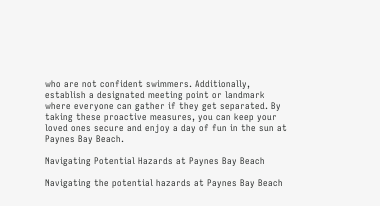who are not confident swimmers. Additionally, establish a designated meeting point or landmark where everyone can gather if they get separated. By taking these proactive measures, you can keep your loved ones secure and enjoy a day of fun in the sun at Paynes Bay Beach.

Navigating Potential Hazards at Paynes Bay Beach

Navigating the potential hazards at Paynes Bay Beach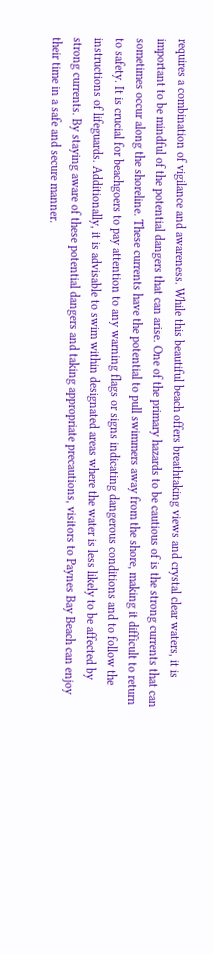requires a combination of vigilance and awareness. While this beautiful beach offers breathtaking views and crystal clear waters, it is important to be mindful of the potential dangers that can arise. One of the primary hazards to be cautious of is the strong currents that can sometimes occur along the shoreline. These currents have the potential to pull swimmers away from the shore, making it difficult to return to safety. It is crucial for beachgoers to pay attention to any warning flags or signs indicating dangerous conditions and to follow the instructions of lifeguards. Additionally, it is advisable to swim within designated areas where the water is less likely to be affected by strong currents. By staying aware of these potential dangers and taking appropriate precautions, visitors to Paynes Bay Beach can enjoy their time in a safe and secure manner.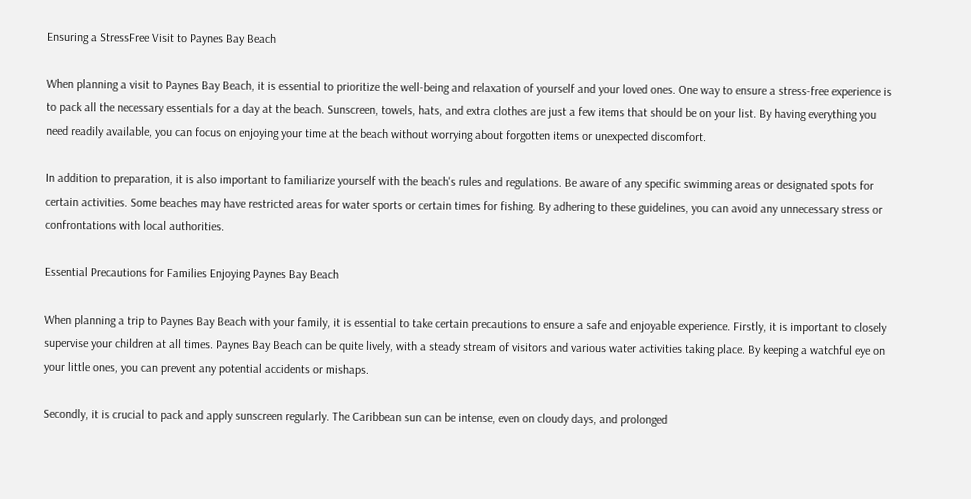Ensuring a StressFree Visit to Paynes Bay Beach

When planning a visit to Paynes Bay Beach, it is essential to prioritize the well-being and relaxation of yourself and your loved ones. One way to ensure a stress-free experience is to pack all the necessary essentials for a day at the beach. Sunscreen, towels, hats, and extra clothes are just a few items that should be on your list. By having everything you need readily available, you can focus on enjoying your time at the beach without worrying about forgotten items or unexpected discomfort.

In addition to preparation, it is also important to familiarize yourself with the beach's rules and regulations. Be aware of any specific swimming areas or designated spots for certain activities. Some beaches may have restricted areas for water sports or certain times for fishing. By adhering to these guidelines, you can avoid any unnecessary stress or confrontations with local authorities.

Essential Precautions for Families Enjoying Paynes Bay Beach

When planning a trip to Paynes Bay Beach with your family, it is essential to take certain precautions to ensure a safe and enjoyable experience. Firstly, it is important to closely supervise your children at all times. Paynes Bay Beach can be quite lively, with a steady stream of visitors and various water activities taking place. By keeping a watchful eye on your little ones, you can prevent any potential accidents or mishaps.

Secondly, it is crucial to pack and apply sunscreen regularly. The Caribbean sun can be intense, even on cloudy days, and prolonged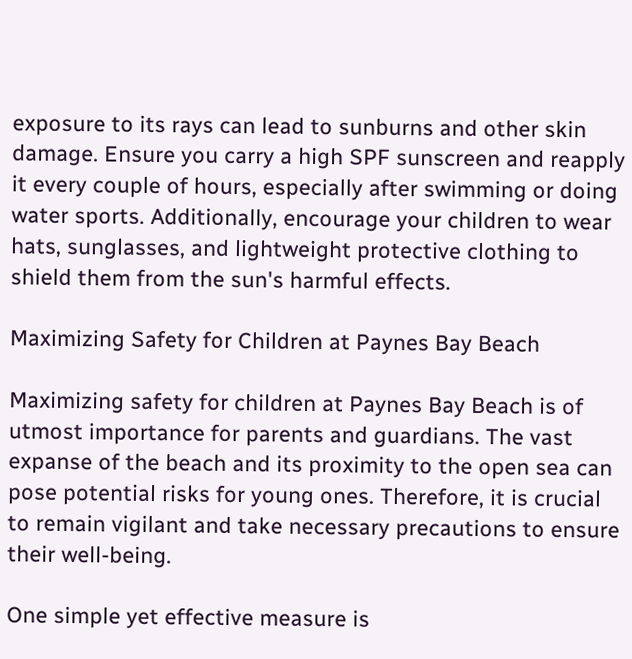exposure to its rays can lead to sunburns and other skin damage. Ensure you carry a high SPF sunscreen and reapply it every couple of hours, especially after swimming or doing water sports. Additionally, encourage your children to wear hats, sunglasses, and lightweight protective clothing to shield them from the sun's harmful effects.

Maximizing Safety for Children at Paynes Bay Beach

Maximizing safety for children at Paynes Bay Beach is of utmost importance for parents and guardians. The vast expanse of the beach and its proximity to the open sea can pose potential risks for young ones. Therefore, it is crucial to remain vigilant and take necessary precautions to ensure their well-being.

One simple yet effective measure is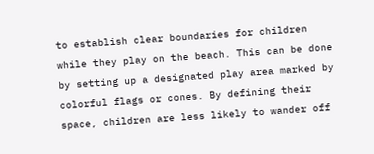to establish clear boundaries for children while they play on the beach. This can be done by setting up a designated play area marked by colorful flags or cones. By defining their space, children are less likely to wander off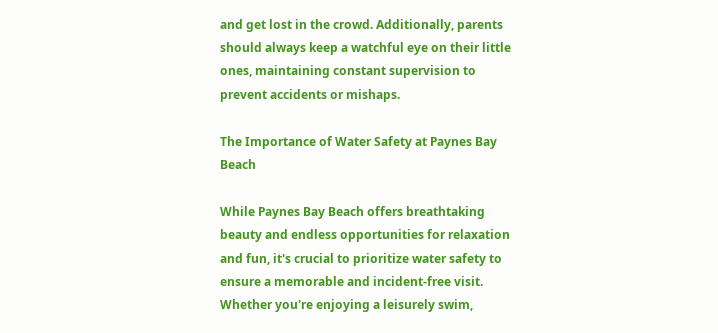and get lost in the crowd. Additionally, parents should always keep a watchful eye on their little ones, maintaining constant supervision to prevent accidents or mishaps.

The Importance of Water Safety at Paynes Bay Beach

While Paynes Bay Beach offers breathtaking beauty and endless opportunities for relaxation and fun, it's crucial to prioritize water safety to ensure a memorable and incident-free visit. Whether you're enjoying a leisurely swim,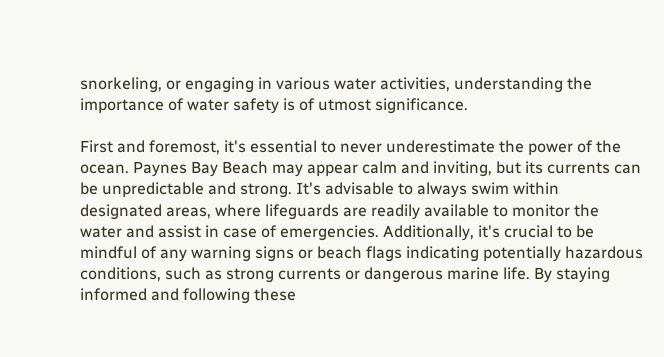snorkeling, or engaging in various water activities, understanding the importance of water safety is of utmost significance.

First and foremost, it's essential to never underestimate the power of the ocean. Paynes Bay Beach may appear calm and inviting, but its currents can be unpredictable and strong. It's advisable to always swim within designated areas, where lifeguards are readily available to monitor the water and assist in case of emergencies. Additionally, it's crucial to be mindful of any warning signs or beach flags indicating potentially hazardous conditions, such as strong currents or dangerous marine life. By staying informed and following these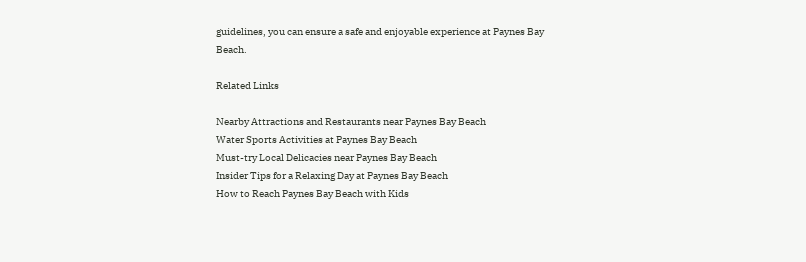guidelines, you can ensure a safe and enjoyable experience at Paynes Bay Beach.

Related Links

Nearby Attractions and Restaurants near Paynes Bay Beach
Water Sports Activities at Paynes Bay Beach
Must-try Local Delicacies near Paynes Bay Beach
Insider Tips for a Relaxing Day at Paynes Bay Beach
How to Reach Paynes Bay Beach with Kids